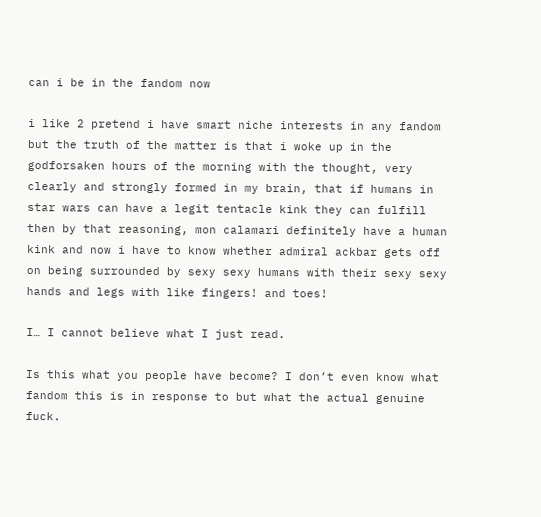can i be in the fandom now

i like 2 pretend i have smart niche interests in any fandom but the truth of the matter is that i woke up in the godforsaken hours of the morning with the thought, very clearly and strongly formed in my brain, that if humans in star wars can have a legit tentacle kink they can fulfill then by that reasoning, mon calamari definitely have a human kink and now i have to know whether admiral ackbar gets off on being surrounded by sexy sexy humans with their sexy sexy hands and legs with like fingers! and toes!

I… I cannot believe what I just read.

Is this what you people have become? I don’t even know what fandom this is in response to but what the actual genuine fuck.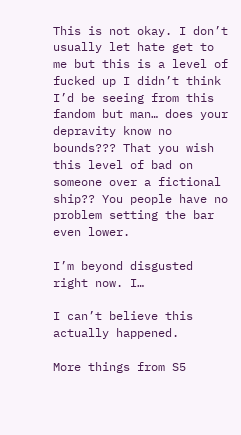This is not okay. I don’t usually let hate get to me but this is a level of fucked up I didn’t think I’d be seeing from this fandom but man… does your depravity know no bounds??? That you wish this level of bad on someone over a fictional ship?? You people have no problem setting the bar even lower.

I’m beyond disgusted right now. I…

I can’t believe this actually happened.

More things from S5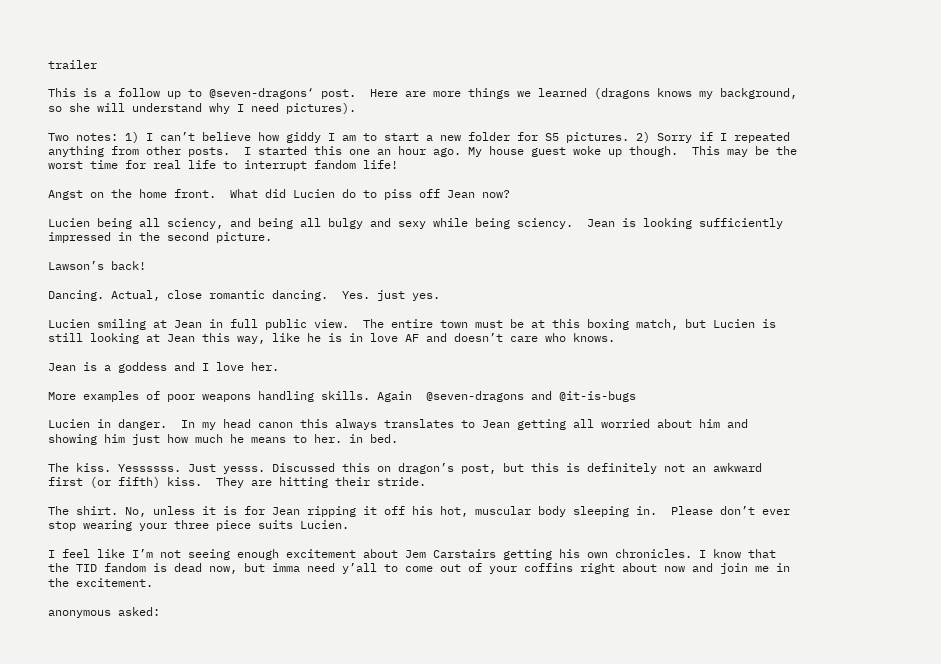trailer

This is a follow up to @seven-dragons‘ post.  Here are more things we learned (dragons knows my background, so she will understand why I need pictures).

Two notes: 1) I can’t believe how giddy I am to start a new folder for S5 pictures. 2) Sorry if I repeated anything from other posts.  I started this one an hour ago. My house guest woke up though.  This may be the worst time for real life to interrupt fandom life!

Angst on the home front.  What did Lucien do to piss off Jean now?

Lucien being all sciency, and being all bulgy and sexy while being sciency.  Jean is looking sufficiently impressed in the second picture.

Lawson’s back!

Dancing. Actual, close romantic dancing.  Yes. just yes.

Lucien smiling at Jean in full public view.  The entire town must be at this boxing match, but Lucien is still looking at Jean this way, like he is in love AF and doesn’t care who knows.

Jean is a goddess and I love her.

More examples of poor weapons handling skills. Again  @seven-dragons and @it-is-bugs

Lucien in danger.  In my head canon this always translates to Jean getting all worried about him and showing him just how much he means to her. in bed.

The kiss. Yessssss. Just yesss. Discussed this on dragon’s post, but this is definitely not an awkward first (or fifth) kiss.  They are hitting their stride.

The shirt. No, unless it is for Jean ripping it off his hot, muscular body sleeping in.  Please don’t ever stop wearing your three piece suits Lucien.

I feel like I’m not seeing enough excitement about Jem Carstairs getting his own chronicles. I know that the TID fandom is dead now, but imma need y’all to come out of your coffins right about now and join me in the excitement.

anonymous asked: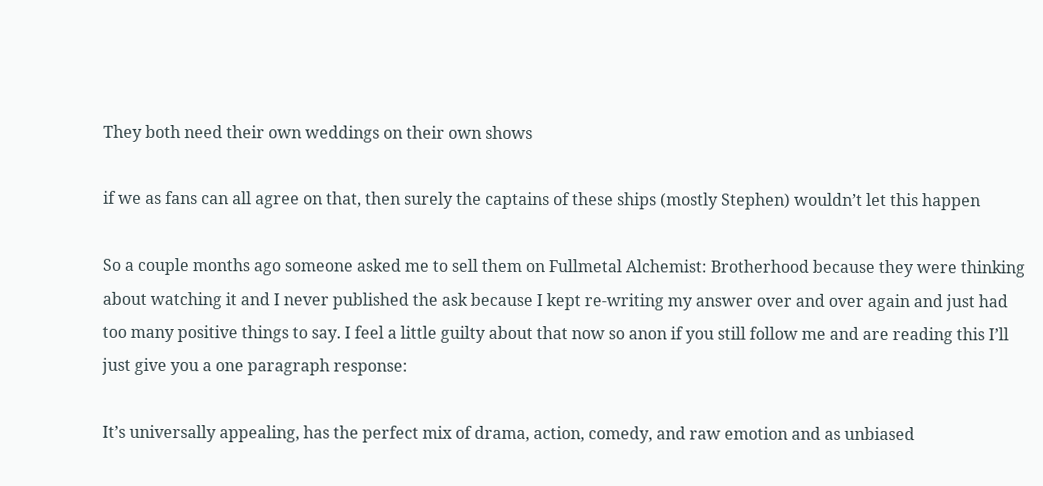They both need their own weddings on their own shows

if we as fans can all agree on that, then surely the captains of these ships (mostly Stephen) wouldn’t let this happen

So a couple months ago someone asked me to sell them on Fullmetal Alchemist: Brotherhood because they were thinking about watching it and I never published the ask because I kept re-writing my answer over and over again and just had too many positive things to say. I feel a little guilty about that now so anon if you still follow me and are reading this I’ll just give you a one paragraph response:

It’s universally appealing, has the perfect mix of drama, action, comedy, and raw emotion and as unbiased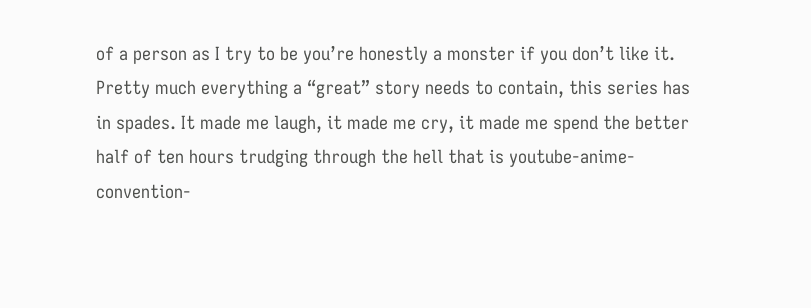of a person as I try to be you’re honestly a monster if you don’t like it. Pretty much everything a “great” story needs to contain, this series has in spades. It made me laugh, it made me cry, it made me spend the better half of ten hours trudging through the hell that is youtube-anime-convention-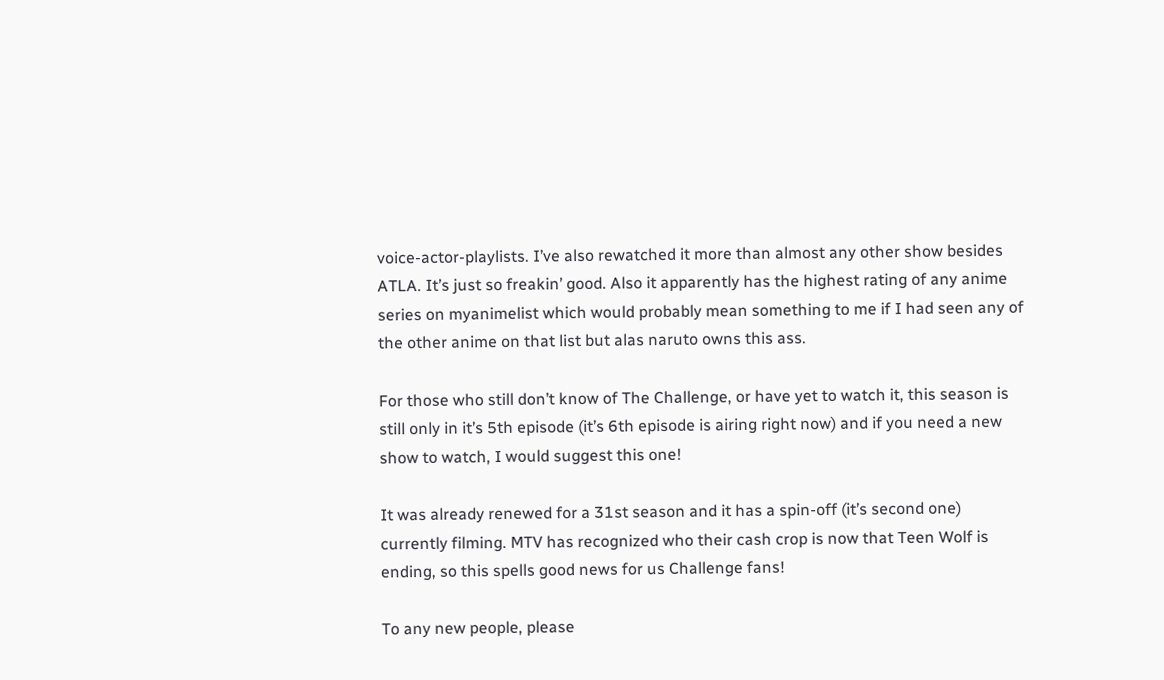voice-actor-playlists. I’ve also rewatched it more than almost any other show besides ATLA. It’s just so freakin’ good. Also it apparently has the highest rating of any anime series on myanimelist which would probably mean something to me if I had seen any of the other anime on that list but alas naruto owns this ass.

For those who still don’t know of The Challenge, or have yet to watch it, this season is still only in it’s 5th episode (it’s 6th episode is airing right now) and if you need a new show to watch, I would suggest this one!

It was already renewed for a 31st season and it has a spin-off (it’s second one) currently filming. MTV has recognized who their cash crop is now that Teen Wolf is ending, so this spells good news for us Challenge fans!

To any new people, please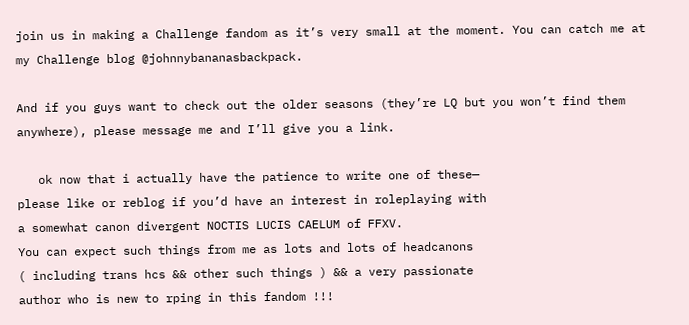join us in making a Challenge fandom as it’s very small at the moment. You can catch me at my Challenge blog @johnnybananasbackpack.

And if you guys want to check out the older seasons (they’re LQ but you won’t find them anywhere), please message me and I’ll give you a link.

   ok now that i actually have the patience to write one of these—
please like or reblog if you’d have an interest in roleplaying with
a somewhat canon divergent NOCTIS LUCIS CAELUM of FFXV.
You can expect such things from me as lots and lots of headcanons
( including trans hcs && other such things ) && a very passionate
author who is new to rping in this fandom !!!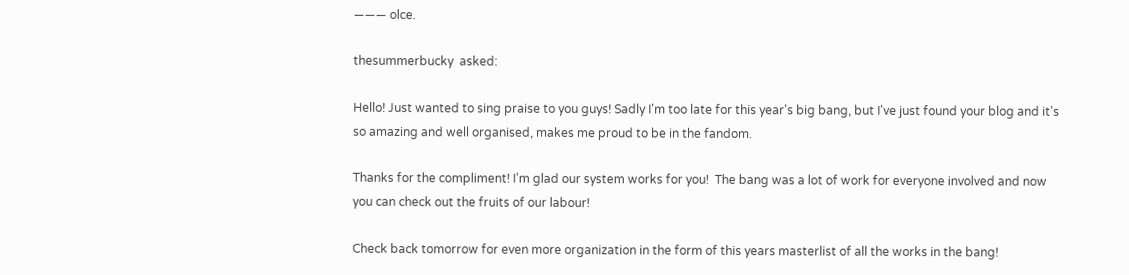——— olce.

thesummerbucky  asked:

Hello! Just wanted to sing praise to you guys! Sadly I'm too late for this year's big bang, but I've just found your blog and it's so amazing and well organised, makes me proud to be in the fandom.

Thanks for the compliment! I’m glad our system works for you!  The bang was a lot of work for everyone involved and now you can check out the fruits of our labour!

Check back tomorrow for even more organization in the form of this years masterlist of all the works in the bang!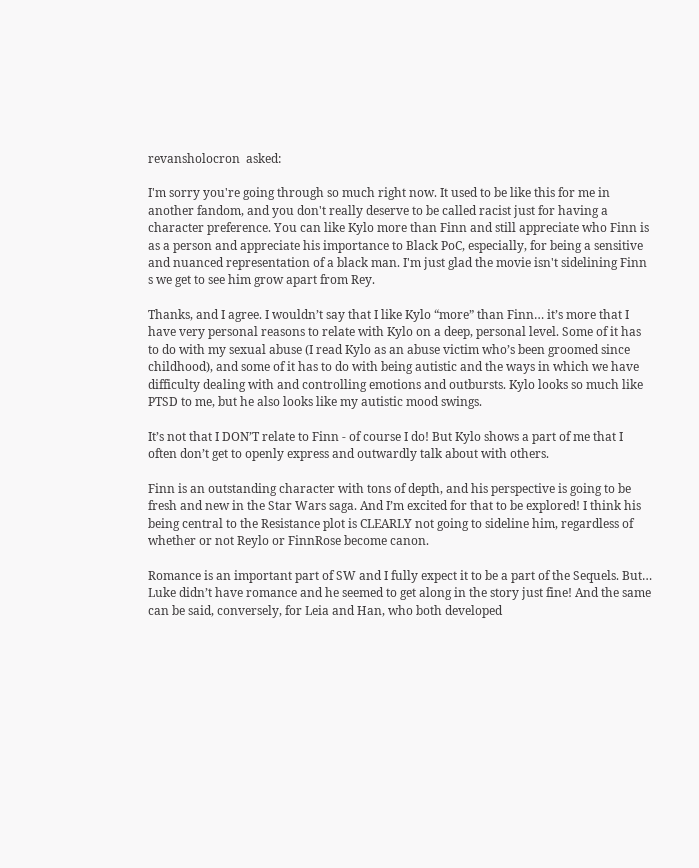revansholocron  asked:

I'm sorry you're going through so much right now. It used to be like this for me in another fandom, and you don't really deserve to be called racist just for having a character preference. You can like Kylo more than Finn and still appreciate who Finn is as a person and appreciate his importance to Black PoC, especially, for being a sensitive and nuanced representation of a black man. I'm just glad the movie isn't sidelining Finn s we get to see him grow apart from Rey.

Thanks, and I agree. I wouldn’t say that I like Kylo “more” than Finn… it’s more that I have very personal reasons to relate with Kylo on a deep, personal level. Some of it has to do with my sexual abuse (I read Kylo as an abuse victim who’s been groomed since childhood), and some of it has to do with being autistic and the ways in which we have difficulty dealing with and controlling emotions and outbursts. Kylo looks so much like PTSD to me, but he also looks like my autistic mood swings.

It’s not that I DON’T relate to Finn - of course I do! But Kylo shows a part of me that I often don’t get to openly express and outwardly talk about with others.

Finn is an outstanding character with tons of depth, and his perspective is going to be fresh and new in the Star Wars saga. And I’m excited for that to be explored! I think his being central to the Resistance plot is CLEARLY not going to sideline him, regardless of whether or not Reylo or FinnRose become canon.

Romance is an important part of SW and I fully expect it to be a part of the Sequels. But… Luke didn’t have romance and he seemed to get along in the story just fine! And the same can be said, conversely, for Leia and Han, who both developed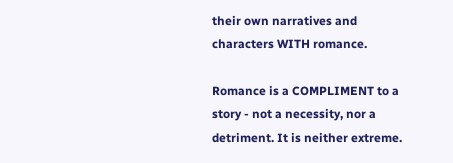their own narratives and characters WITH romance.

Romance is a COMPLIMENT to a story - not a necessity, nor a detriment. It is neither extreme.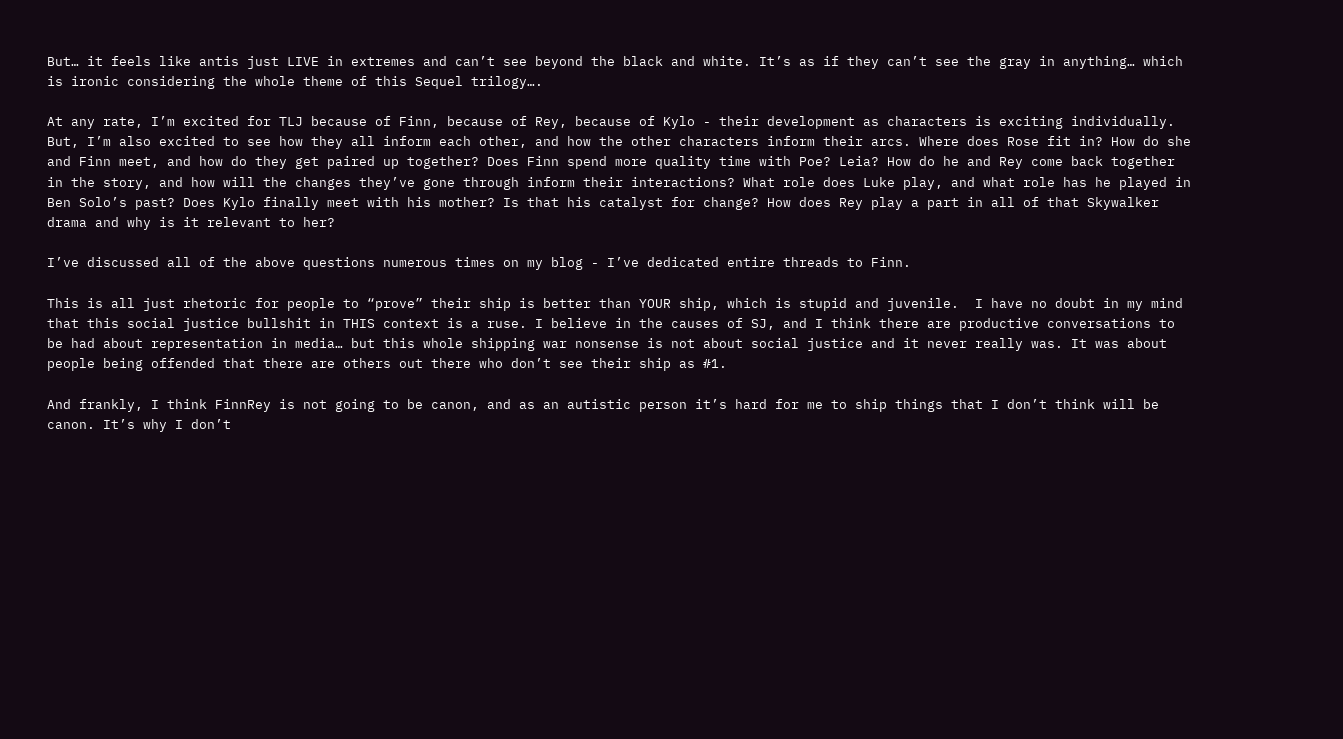But… it feels like antis just LIVE in extremes and can’t see beyond the black and white. It’s as if they can’t see the gray in anything… which is ironic considering the whole theme of this Sequel trilogy….

At any rate, I’m excited for TLJ because of Finn, because of Rey, because of Kylo - their development as characters is exciting individually. But, I’m also excited to see how they all inform each other, and how the other characters inform their arcs. Where does Rose fit in? How do she and Finn meet, and how do they get paired up together? Does Finn spend more quality time with Poe? Leia? How do he and Rey come back together in the story, and how will the changes they’ve gone through inform their interactions? What role does Luke play, and what role has he played in Ben Solo’s past? Does Kylo finally meet with his mother? Is that his catalyst for change? How does Rey play a part in all of that Skywalker drama and why is it relevant to her?

I’ve discussed all of the above questions numerous times on my blog - I’ve dedicated entire threads to Finn.

This is all just rhetoric for people to “prove” their ship is better than YOUR ship, which is stupid and juvenile.  I have no doubt in my mind that this social justice bullshit in THIS context is a ruse. I believe in the causes of SJ, and I think there are productive conversations to be had about representation in media… but this whole shipping war nonsense is not about social justice and it never really was. It was about people being offended that there are others out there who don’t see their ship as #1.

And frankly, I think FinnRey is not going to be canon, and as an autistic person it’s hard for me to ship things that I don’t think will be canon. It’s why I don’t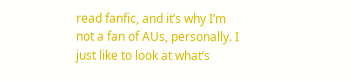read fanfic, and it’s why I’m not a fan of AUs, personally. I just like to look at what’s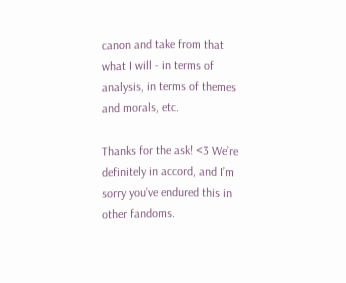canon and take from that what I will - in terms of analysis, in terms of themes and morals, etc.

Thanks for the ask! <3 We’re definitely in accord, and I’m sorry you’ve endured this in other fandoms.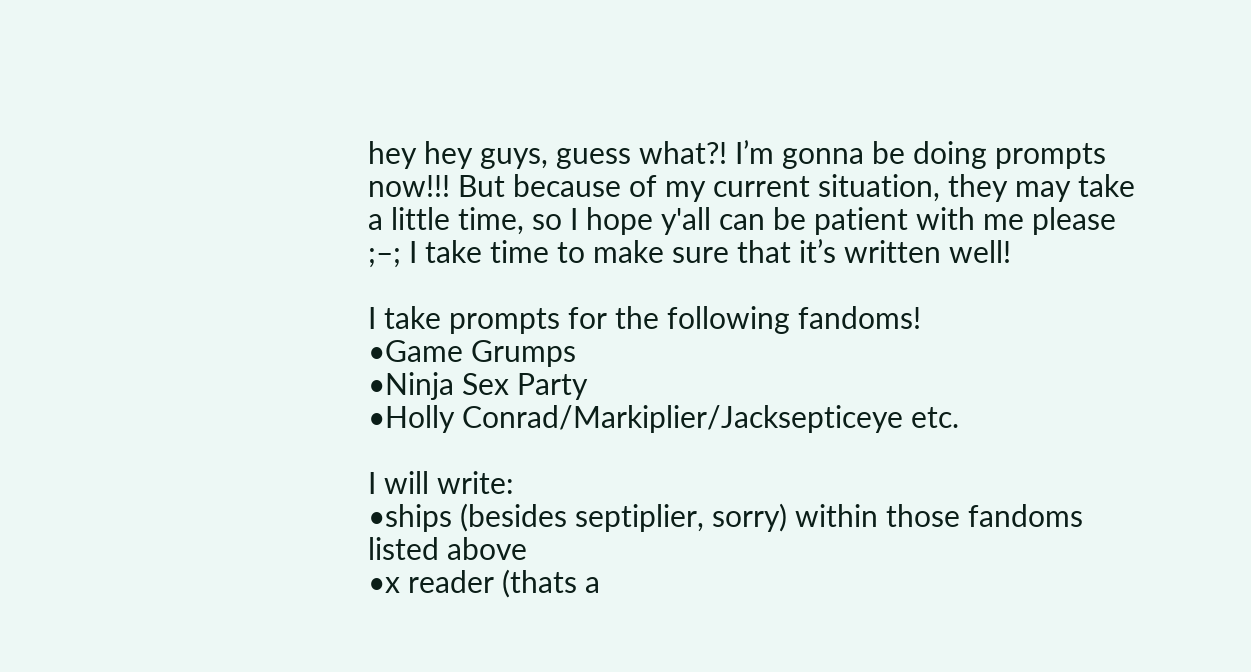hey hey guys, guess what?! I’m gonna be doing prompts now!!! But because of my current situation, they may take a little time, so I hope y'all can be patient with me please ;–; I take time to make sure that it’s written well!

I take prompts for the following fandoms!
•Game Grumps
•Ninja Sex Party
•Holly Conrad/Markiplier/Jacksepticeye etc.

I will write:
•ships (besides septiplier, sorry) within those fandoms listed above
•x reader (thats a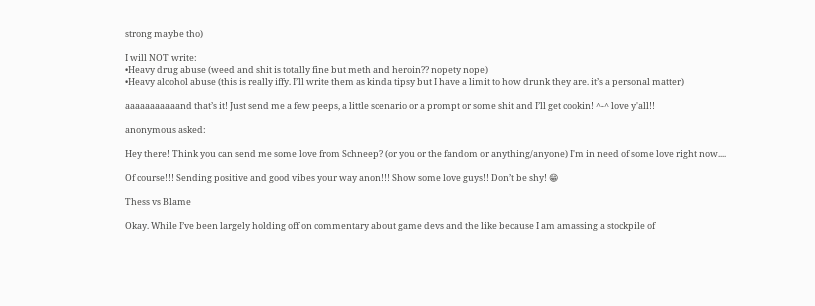strong maybe tho)

I will NOT write:
•Heavy drug abuse (weed and shit is totally fine but meth and heroin?? nopety nope)
•Heavy alcohol abuse (this is really iffy. I’ll write them as kinda tipsy but I have a limit to how drunk they are. it’s a personal matter)

aaaaaaaaaaand that’s it! Just send me a few peeps, a little scenario or a prompt or some shit and I’ll get cookin! ^-^ love y'all!!

anonymous asked:

Hey there! Think you can send me some love from Schneep? (or you or the fandom or anything/anyone) I'm in need of some love right now....

Of course!!! Sending positive and good vibes your way anon!!! Show some love guys!! Don’t be shy! 😁

Thess vs Blame

Okay. While I’ve been largely holding off on commentary about game devs and the like because I am amassing a stockpile of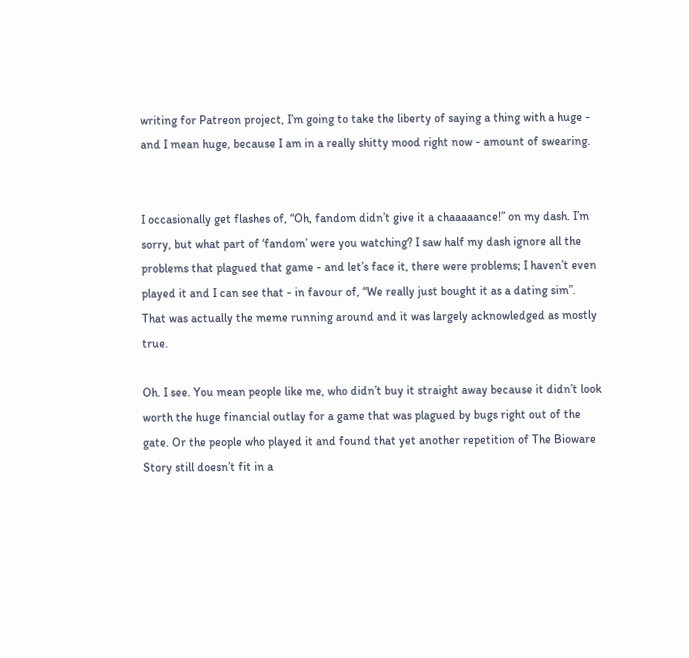writing for Patreon project, I’m going to take the liberty of saying a thing with a huge - and I mean huge, because I am in a really shitty mood right now - amount of swearing.


I occasionally get flashes of, “Oh, fandom didn’t give it a chaaaaance!” on my dash. I’m sorry, but what part of ‘fandom’ were you watching? I saw half my dash ignore all the problems that plagued that game - and let’s face it, there were problems; I haven’t even played it and I can see that - in favour of, “We really just bought it as a dating sim”. That was actually the meme running around and it was largely acknowledged as mostly true.

Oh. I see. You mean people like me, who didn’t buy it straight away because it didn’t look worth the huge financial outlay for a game that was plagued by bugs right out of the gate. Or the people who played it and found that yet another repetition of The Bioware Story still doesn’t fit in a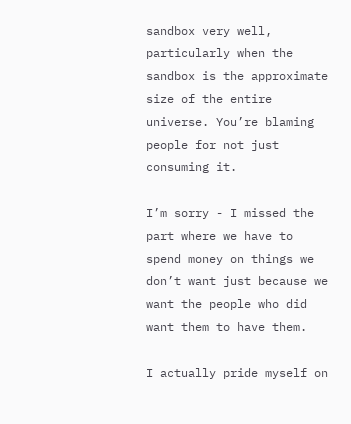sandbox very well, particularly when the sandbox is the approximate size of the entire universe. You’re blaming people for not just consuming it.

I’m sorry - I missed the part where we have to spend money on things we don’t want just because we want the people who did want them to have them.

I actually pride myself on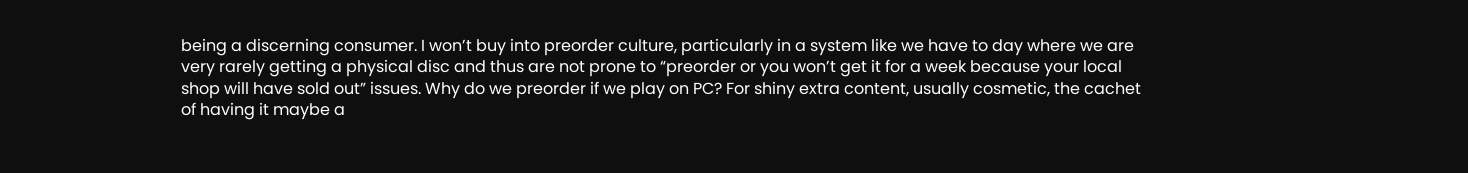being a discerning consumer. I won’t buy into preorder culture, particularly in a system like we have to day where we are very rarely getting a physical disc and thus are not prone to “preorder or you won’t get it for a week because your local shop will have sold out” issues. Why do we preorder if we play on PC? For shiny extra content, usually cosmetic, the cachet of having it maybe a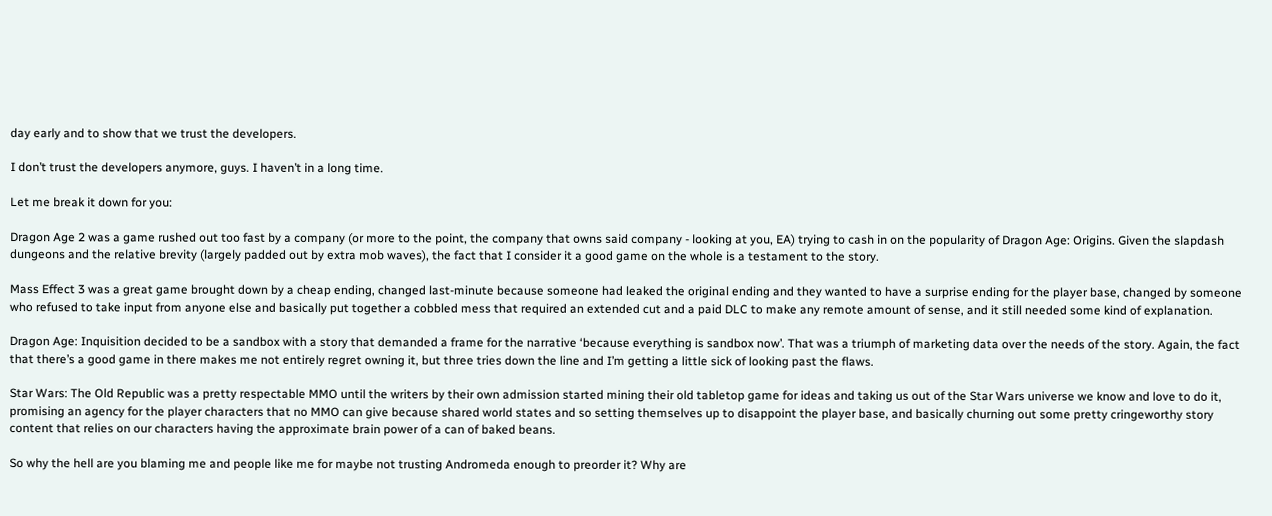day early and to show that we trust the developers.

I don’t trust the developers anymore, guys. I haven’t in a long time.

Let me break it down for you:

Dragon Age 2 was a game rushed out too fast by a company (or more to the point, the company that owns said company - looking at you, EA) trying to cash in on the popularity of Dragon Age: Origins. Given the slapdash dungeons and the relative brevity (largely padded out by extra mob waves), the fact that I consider it a good game on the whole is a testament to the story.

Mass Effect 3 was a great game brought down by a cheap ending, changed last-minute because someone had leaked the original ending and they wanted to have a surprise ending for the player base, changed by someone who refused to take input from anyone else and basically put together a cobbled mess that required an extended cut and a paid DLC to make any remote amount of sense, and it still needed some kind of explanation.

Dragon Age: Inquisition decided to be a sandbox with a story that demanded a frame for the narrative ‘because everything is sandbox now’. That was a triumph of marketing data over the needs of the story. Again, the fact that there’s a good game in there makes me not entirely regret owning it, but three tries down the line and I’m getting a little sick of looking past the flaws.

Star Wars: The Old Republic was a pretty respectable MMO until the writers by their own admission started mining their old tabletop game for ideas and taking us out of the Star Wars universe we know and love to do it, promising an agency for the player characters that no MMO can give because shared world states and so setting themselves up to disappoint the player base, and basically churning out some pretty cringeworthy story content that relies on our characters having the approximate brain power of a can of baked beans.

So why the hell are you blaming me and people like me for maybe not trusting Andromeda enough to preorder it? Why are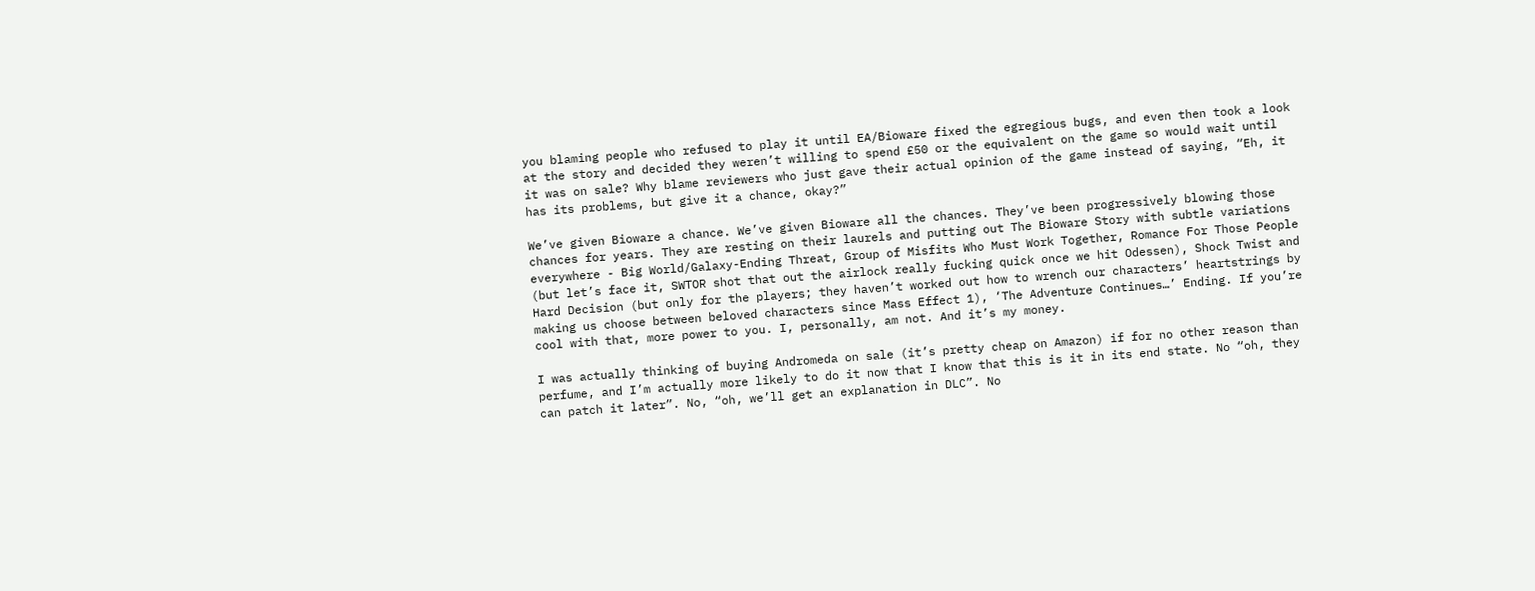you blaming people who refused to play it until EA/Bioware fixed the egregious bugs, and even then took a look at the story and decided they weren’t willing to spend £50 or the equivalent on the game so would wait until it was on sale? Why blame reviewers who just gave their actual opinion of the game instead of saying, “Eh, it has its problems, but give it a chance, okay?”

We’ve given Bioware a chance. We’ve given Bioware all the chances. They’ve been progressively blowing those chances for years. They are resting on their laurels and putting out The Bioware Story with subtle variations everywhere - Big World/Galaxy-Ending Threat, Group of Misfits Who Must Work Together, Romance For Those People (but let’s face it, SWTOR shot that out the airlock really fucking quick once we hit Odessen), Shock Twist and Hard Decision (but only for the players; they haven’t worked out how to wrench our characters’ heartstrings by making us choose between beloved characters since Mass Effect 1), ‘The Adventure Continues…’ Ending. If you’re cool with that, more power to you. I, personally, am not. And it’s my money.

I was actually thinking of buying Andromeda on sale (it’s pretty cheap on Amazon) if for no other reason than perfume, and I’m actually more likely to do it now that I know that this is it in its end state. No “oh, they can patch it later”. No, “oh, we’ll get an explanation in DLC”. No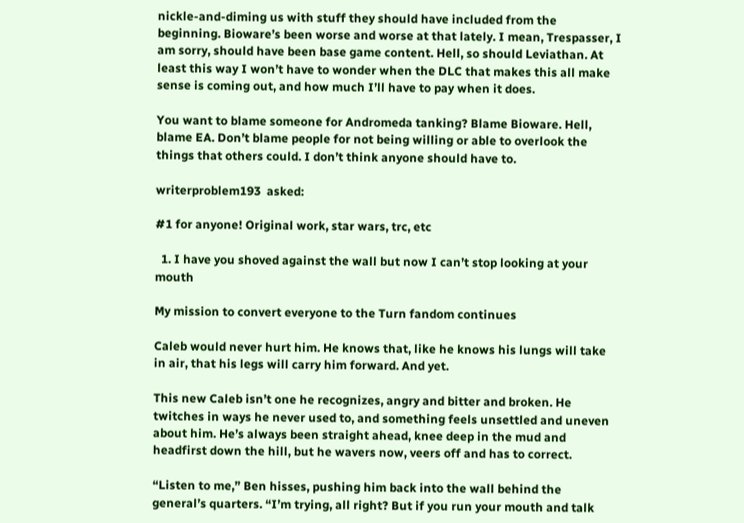nickle-and-diming us with stuff they should have included from the beginning. Bioware’s been worse and worse at that lately. I mean, Trespasser, I am sorry, should have been base game content. Hell, so should Leviathan. At least this way I won’t have to wonder when the DLC that makes this all make sense is coming out, and how much I’ll have to pay when it does.

You want to blame someone for Andromeda tanking? Blame Bioware. Hell, blame EA. Don’t blame people for not being willing or able to overlook the things that others could. I don’t think anyone should have to.

writerproblem193  asked:

#1 for anyone! Original work, star wars, trc, etc

  1. I have you shoved against the wall but now I can’t stop looking at your mouth

My mission to convert everyone to the Turn fandom continues

Caleb would never hurt him. He knows that, like he knows his lungs will take in air, that his legs will carry him forward. And yet.

This new Caleb isn’t one he recognizes, angry and bitter and broken. He twitches in ways he never used to, and something feels unsettled and uneven about him. He’s always been straight ahead, knee deep in the mud and headfirst down the hill, but he wavers now, veers off and has to correct.

“Listen to me,” Ben hisses, pushing him back into the wall behind the general’s quarters. “I’m trying, all right? But if you run your mouth and talk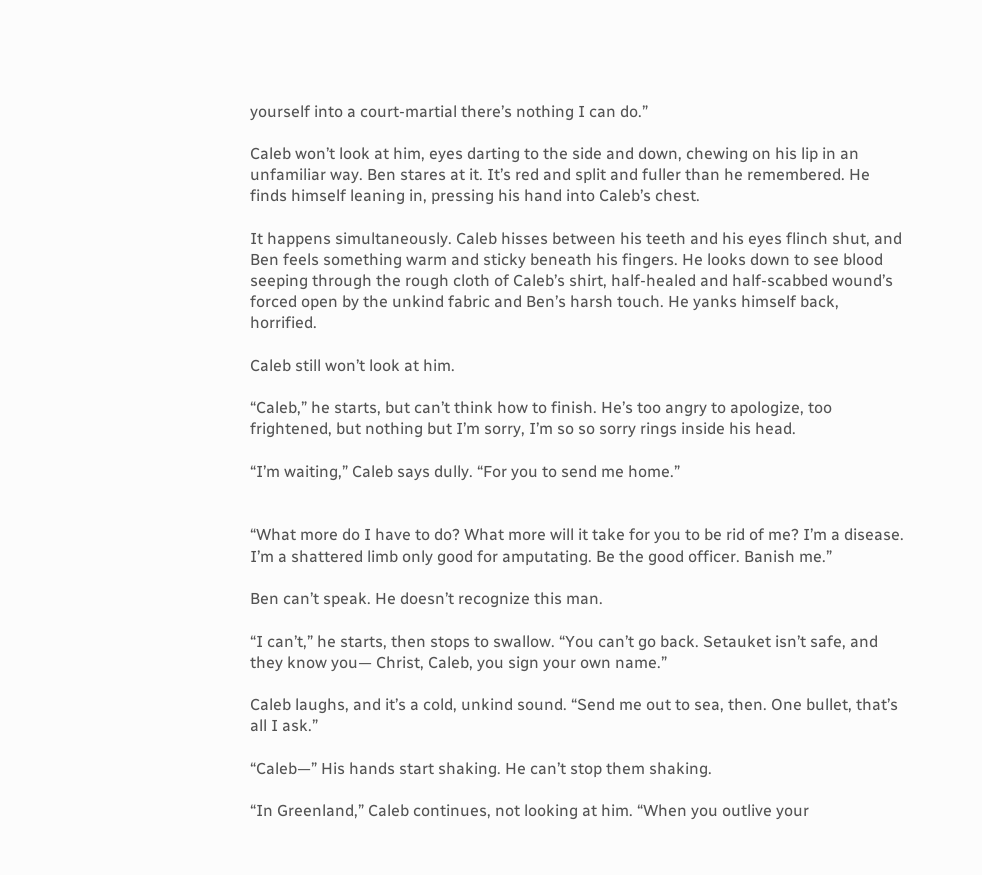yourself into a court-martial there’s nothing I can do.”

Caleb won’t look at him, eyes darting to the side and down, chewing on his lip in an unfamiliar way. Ben stares at it. It’s red and split and fuller than he remembered. He finds himself leaning in, pressing his hand into Caleb’s chest.

It happens simultaneously. Caleb hisses between his teeth and his eyes flinch shut, and Ben feels something warm and sticky beneath his fingers. He looks down to see blood seeping through the rough cloth of Caleb’s shirt, half-healed and half-scabbed wound’s forced open by the unkind fabric and Ben’s harsh touch. He yanks himself back, horrified.

Caleb still won’t look at him.

“Caleb,” he starts, but can’t think how to finish. He’s too angry to apologize, too frightened, but nothing but I’m sorry, I’m so so sorry rings inside his head.

“I’m waiting,” Caleb says dully. “For you to send me home.”


“What more do I have to do? What more will it take for you to be rid of me? I’m a disease. I’m a shattered limb only good for amputating. Be the good officer. Banish me.”

Ben can’t speak. He doesn’t recognize this man.

“I can’t,” he starts, then stops to swallow. “You can’t go back. Setauket isn’t safe, and they know you— Christ, Caleb, you sign your own name.”

Caleb laughs, and it’s a cold, unkind sound. “Send me out to sea, then. One bullet, that’s all I ask.”

“Caleb—” His hands start shaking. He can’t stop them shaking.

“In Greenland,” Caleb continues, not looking at him. “When you outlive your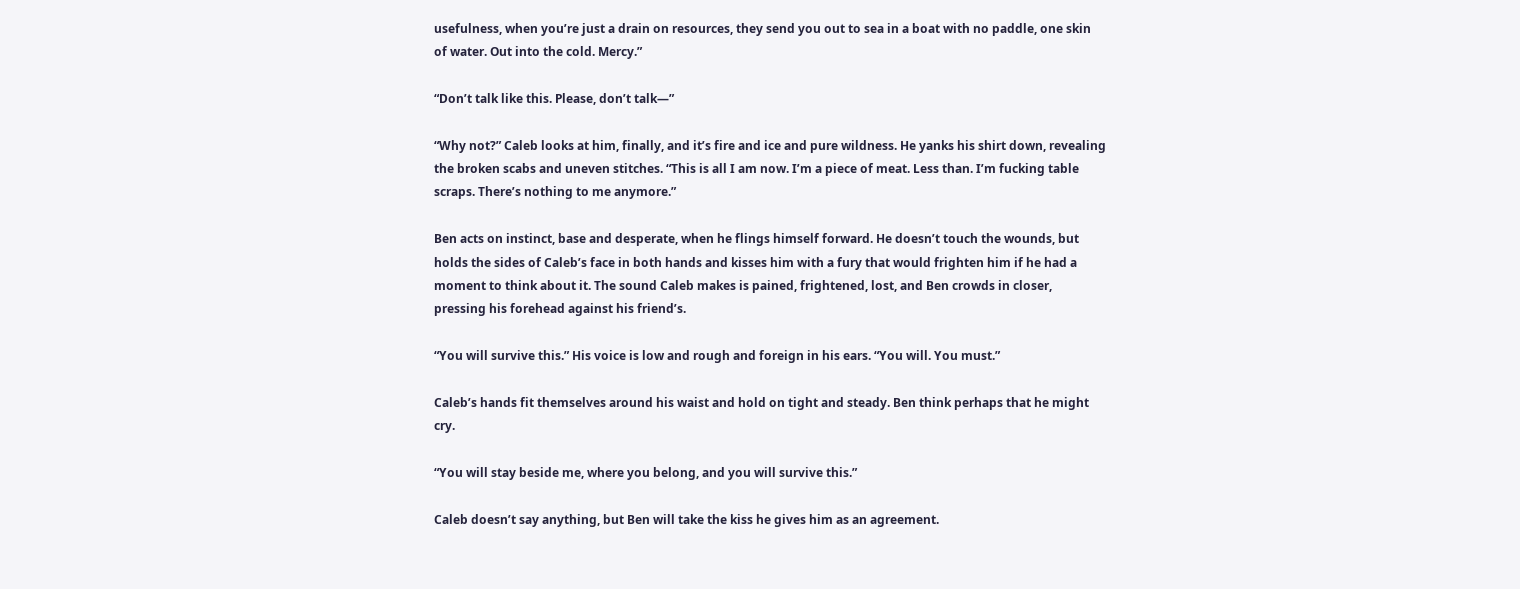usefulness, when you’re just a drain on resources, they send you out to sea in a boat with no paddle, one skin of water. Out into the cold. Mercy.”

“Don’t talk like this. Please, don’t talk—”

“Why not?” Caleb looks at him, finally, and it’s fire and ice and pure wildness. He yanks his shirt down, revealing the broken scabs and uneven stitches. “This is all I am now. I’m a piece of meat. Less than. I’m fucking table scraps. There’s nothing to me anymore.”

Ben acts on instinct, base and desperate, when he flings himself forward. He doesn’t touch the wounds, but holds the sides of Caleb’s face in both hands and kisses him with a fury that would frighten him if he had a moment to think about it. The sound Caleb makes is pained, frightened, lost, and Ben crowds in closer, pressing his forehead against his friend’s.

“You will survive this.” His voice is low and rough and foreign in his ears. “You will. You must.”

Caleb’s hands fit themselves around his waist and hold on tight and steady. Ben think perhaps that he might cry.

“You will stay beside me, where you belong, and you will survive this.”

Caleb doesn’t say anything, but Ben will take the kiss he gives him as an agreement.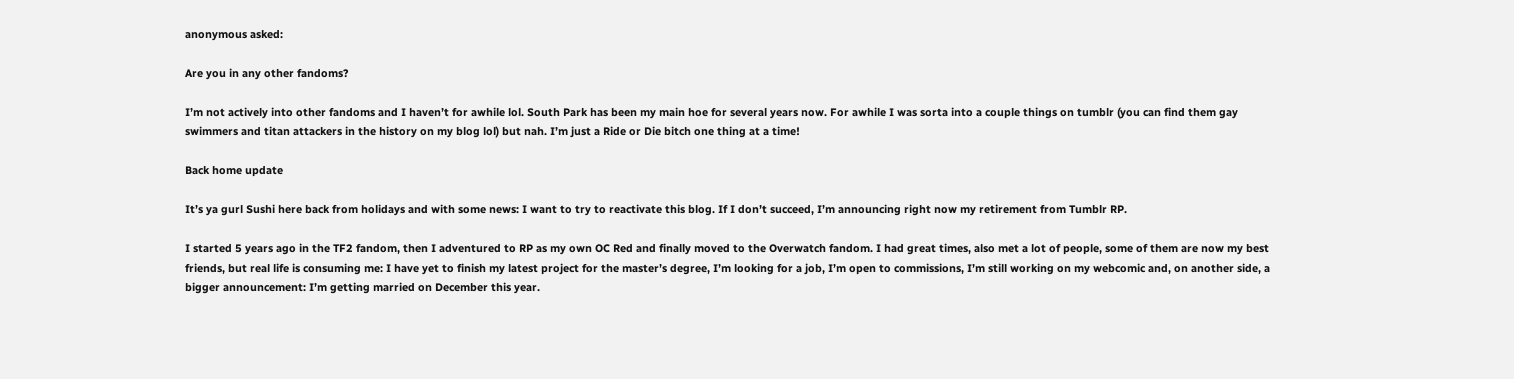anonymous asked:

Are you in any other fandoms?

I’m not actively into other fandoms and I haven’t for awhile lol. South Park has been my main hoe for several years now. For awhile I was sorta into a couple things on tumblr (you can find them gay swimmers and titan attackers in the history on my blog lol) but nah. I’m just a Ride or Die bitch one thing at a time!

Back home update

It’s ya gurl Sushi here back from holidays and with some news: I want to try to reactivate this blog. If I don’t succeed, I’m announcing right now my retirement from Tumblr RP.

I started 5 years ago in the TF2 fandom, then I adventured to RP as my own OC Red and finally moved to the Overwatch fandom. I had great times, also met a lot of people, some of them are now my best friends, but real life is consuming me: I have yet to finish my latest project for the master’s degree, I’m looking for a job, I’m open to commissions, I’m still working on my webcomic and, on another side, a bigger announcement: I’m getting married on December this year.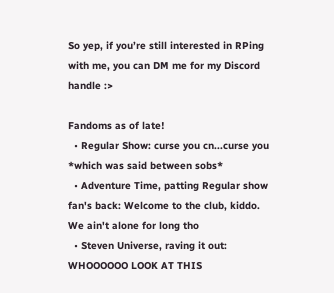So yep, if you’re still interested in RPing with me, you can DM me for my Discord handle :>

Fandoms as of late!
  • Regular Show: curse you cn...curse you *which was said between sobs*
  • Adventure Time, patting Regular show fan's back: Welcome to the club, kiddo. We ain't alone for long tho
  • Steven Universe, raving it out: WHOOOOOO LOOK AT THIS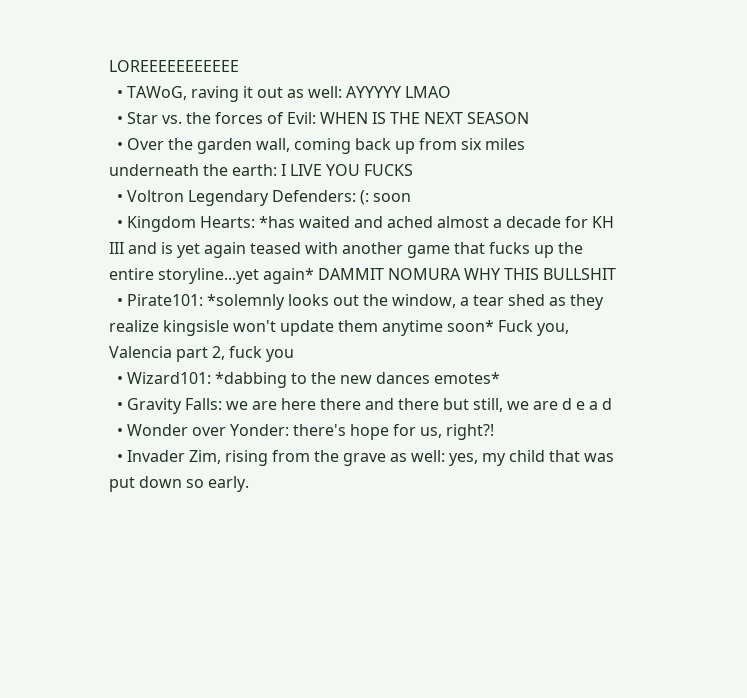LOREEEEEEEEEEE
  • TAWoG, raving it out as well: AYYYYY LMAO
  • Star vs. the forces of Evil: WHEN IS THE NEXT SEASON
  • Over the garden wall, coming back up from six miles underneath the earth: I LIVE YOU FUCKS
  • Voltron Legendary Defenders: (: soon
  • Kingdom Hearts: *has waited and ached almost a decade for KH III and is yet again teased with another game that fucks up the entire storyline...yet again* DAMMIT NOMURA WHY THIS BULLSHIT
  • Pirate101: *solemnly looks out the window, a tear shed as they realize kingsisle won't update them anytime soon* Fuck you, Valencia part 2, fuck you
  • Wizard101: *dabbing to the new dances emotes*
  • Gravity Falls: we are here there and there but still, we are d e a d
  • Wonder over Yonder: there's hope for us, right?!
  • Invader Zim, rising from the grave as well: yes, my child that was put down so early.